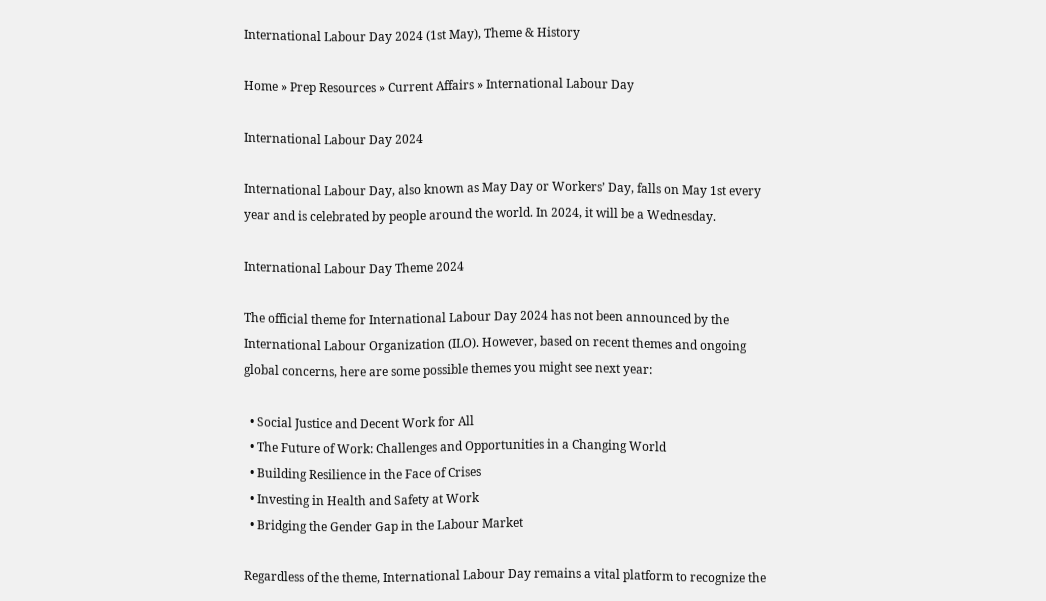International Labour Day 2024 (1st May), Theme & History

Home » Prep Resources » Current Affairs » International Labour Day

International Labour Day 2024

International Labour Day, also known as May Day or Workers’ Day, falls on May 1st every year and is celebrated by people around the world. In 2024, it will be a Wednesday.

International Labour Day Theme 2024

The official theme for International Labour Day 2024 has not been announced by the International Labour Organization (ILO). However, based on recent themes and ongoing global concerns, here are some possible themes you might see next year:

  • Social Justice and Decent Work for All
  • The Future of Work: Challenges and Opportunities in a Changing World
  • Building Resilience in the Face of Crises
  • Investing in Health and Safety at Work
  • Bridging the Gender Gap in the Labour Market

Regardless of the theme, International Labour Day remains a vital platform to recognize the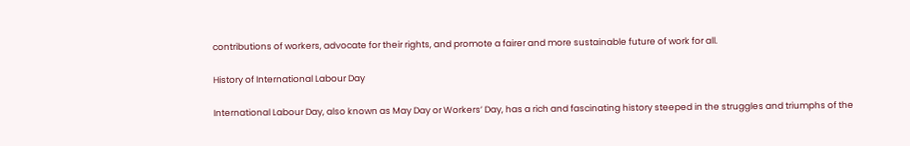contributions of workers, advocate for their rights, and promote a fairer and more sustainable future of work for all.

History of International Labour Day

International Labour Day, also known as May Day or Workers’ Day, has a rich and fascinating history steeped in the struggles and triumphs of the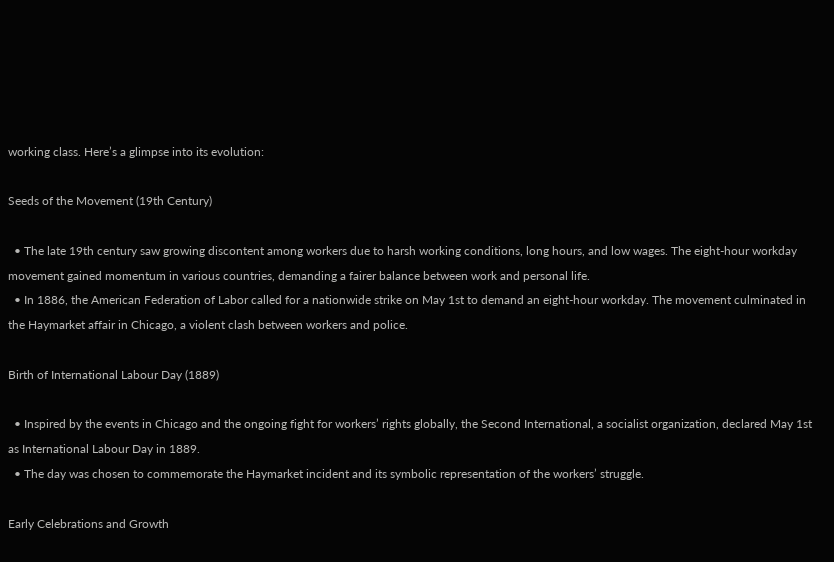working class. Here’s a glimpse into its evolution:

Seeds of the Movement (19th Century)

  • The late 19th century saw growing discontent among workers due to harsh working conditions, long hours, and low wages. The eight-hour workday movement gained momentum in various countries, demanding a fairer balance between work and personal life.
  • In 1886, the American Federation of Labor called for a nationwide strike on May 1st to demand an eight-hour workday. The movement culminated in the Haymarket affair in Chicago, a violent clash between workers and police.

Birth of International Labour Day (1889)

  • Inspired by the events in Chicago and the ongoing fight for workers’ rights globally, the Second International, a socialist organization, declared May 1st as International Labour Day in 1889.
  • The day was chosen to commemorate the Haymarket incident and its symbolic representation of the workers’ struggle.

Early Celebrations and Growth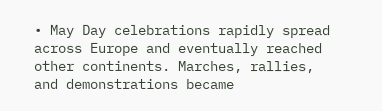• May Day celebrations rapidly spread across Europe and eventually reached other continents. Marches, rallies, and demonstrations became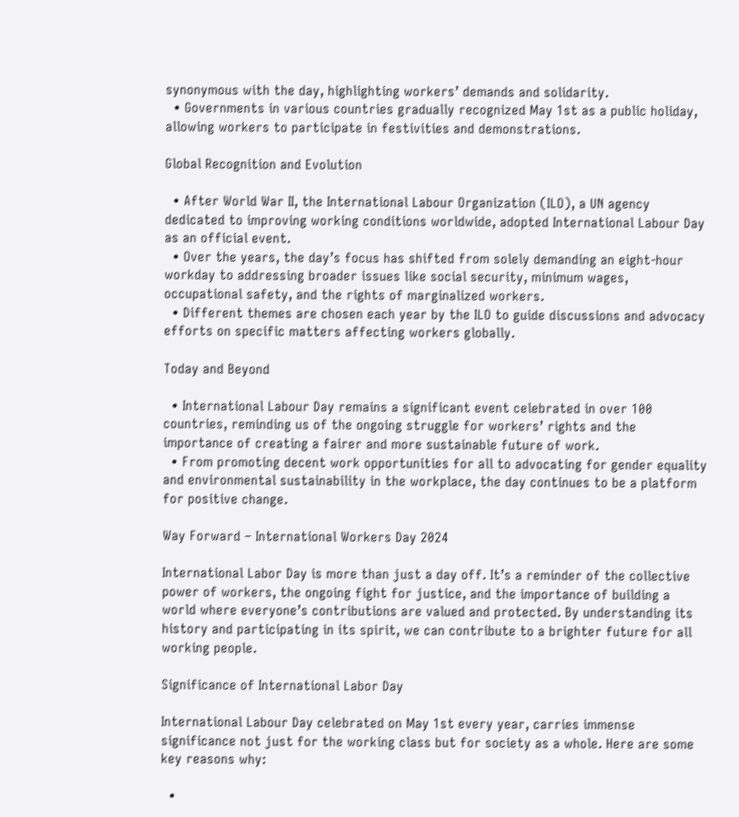synonymous with the day, highlighting workers’ demands and solidarity.
  • Governments in various countries gradually recognized May 1st as a public holiday, allowing workers to participate in festivities and demonstrations.

Global Recognition and Evolution

  • After World War II, the International Labour Organization (ILO), a UN agency dedicated to improving working conditions worldwide, adopted International Labour Day as an official event.
  • Over the years, the day’s focus has shifted from solely demanding an eight-hour workday to addressing broader issues like social security, minimum wages, occupational safety, and the rights of marginalized workers.
  • Different themes are chosen each year by the ILO to guide discussions and advocacy efforts on specific matters affecting workers globally.

Today and Beyond

  • International Labour Day remains a significant event celebrated in over 100 countries, reminding us of the ongoing struggle for workers’ rights and the importance of creating a fairer and more sustainable future of work.
  • From promoting decent work opportunities for all to advocating for gender equality and environmental sustainability in the workplace, the day continues to be a platform for positive change.

Way Forward – International Workers Day 2024

International Labor Day is more than just a day off. It’s a reminder of the collective power of workers, the ongoing fight for justice, and the importance of building a world where everyone’s contributions are valued and protected. By understanding its history and participating in its spirit, we can contribute to a brighter future for all working people.

Significance of International Labor Day

International Labour Day celebrated on May 1st every year, carries immense significance not just for the working class but for society as a whole. Here are some key reasons why:

  •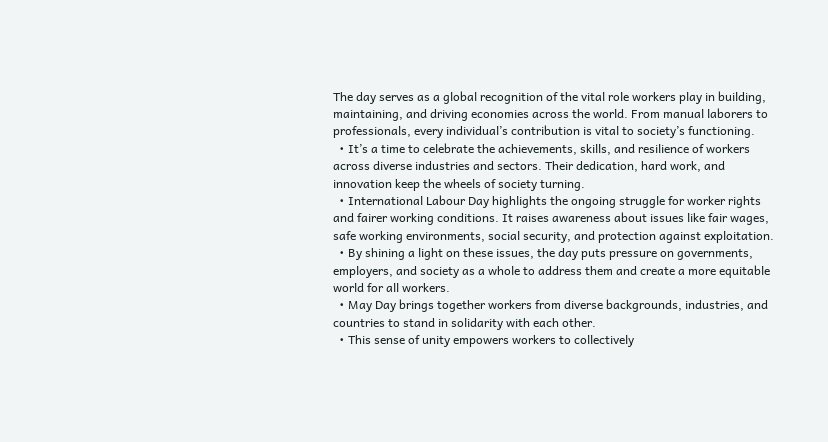The day serves as a global recognition of the vital role workers play in building, maintaining, and driving economies across the world. From manual laborers to professionals, every individual’s contribution is vital to society’s functioning.
  • It’s a time to celebrate the achievements, skills, and resilience of workers across diverse industries and sectors. Their dedication, hard work, and innovation keep the wheels of society turning.
  • International Labour Day highlights the ongoing struggle for worker rights and fairer working conditions. It raises awareness about issues like fair wages, safe working environments, social security, and protection against exploitation.
  • By shining a light on these issues, the day puts pressure on governments, employers, and society as a whole to address them and create a more equitable world for all workers.
  • May Day brings together workers from diverse backgrounds, industries, and countries to stand in solidarity with each other.
  • This sense of unity empowers workers to collectively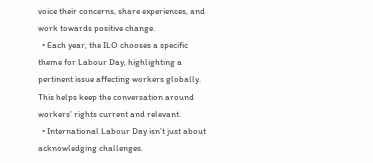voice their concerns, share experiences, and work towards positive change.
  • Each year, the ILO chooses a specific theme for Labour Day, highlighting a pertinent issue affecting workers globally. This helps keep the conversation around workers’ rights current and relevant.
  • International Labour Day isn’t just about acknowledging challenges.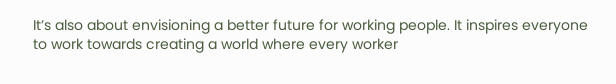It’s also about envisioning a better future for working people. It inspires everyone to work towards creating a world where every worker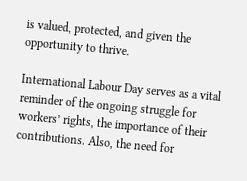is valued, protected, and given the opportunity to thrive.

International Labour Day serves as a vital reminder of the ongoing struggle for workers’ rights, the importance of their contributions. Also, the need for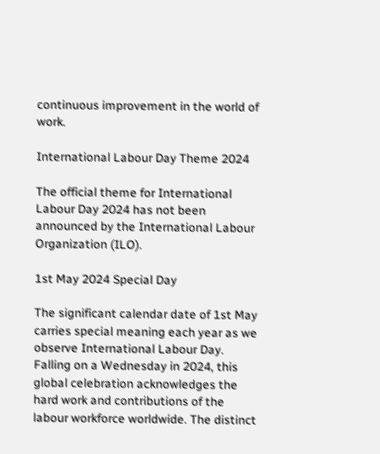continuous improvement in the world of work.

International Labour Day Theme 2024

The official theme for International Labour Day 2024 has not been announced by the International Labour Organization (ILO).

1st May 2024 Special Day

The significant calendar date of 1st May carries special meaning each year as we observe International Labour Day. Falling on a Wednesday in 2024, this global celebration acknowledges the hard work and contributions of the labour workforce worldwide. The distinct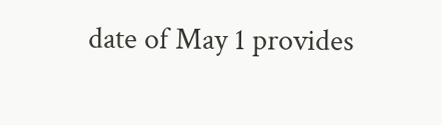date of May 1 provides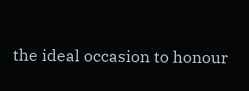the ideal occasion to honour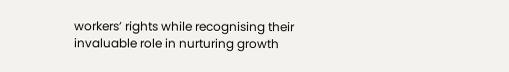workers’ rights while recognising their invaluable role in nurturing growth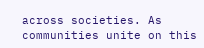across societies. As communities unite on this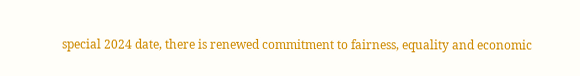special 2024 date, there is renewed commitment to fairness, equality and economic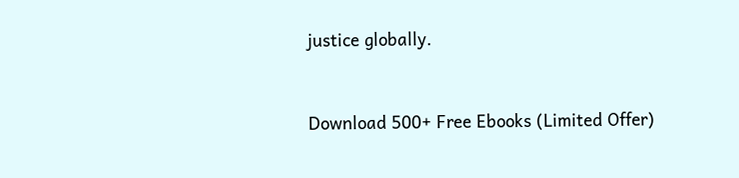justice globally.


Download 500+ Free Ebooks (Limited Offer)